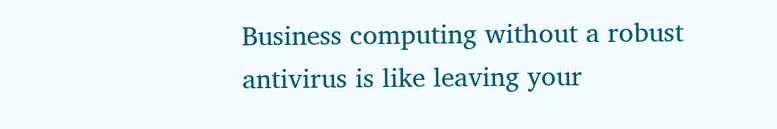Business computing without a robust antivirus is like leaving your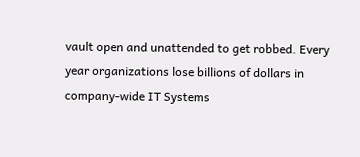vault open and unattended to get robbed. Every year organizations lose billions of dollars in company-wide IT Systems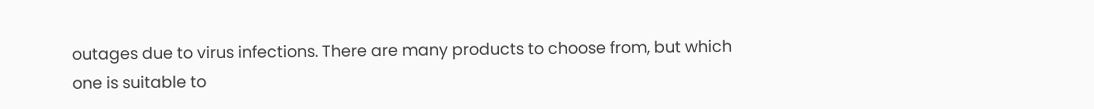outages due to virus infections. There are many products to choose from, but which one is suitable to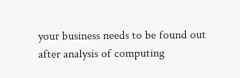your business needs to be found out after analysis of computing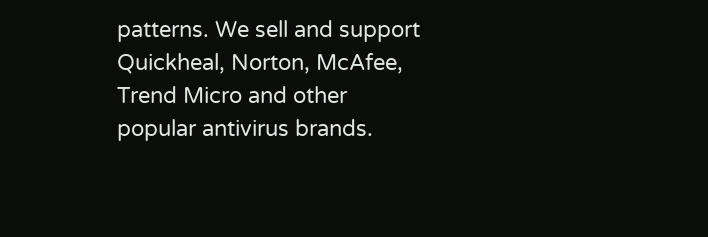patterns. We sell and support Quickheal, Norton, McAfee, Trend Micro and other popular antivirus brands.